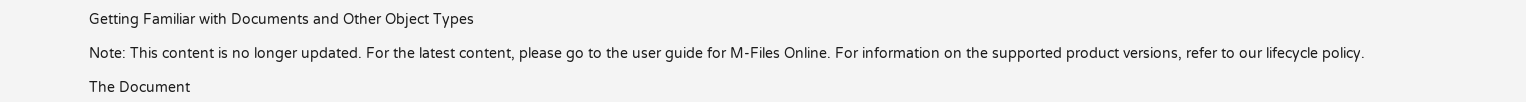Getting Familiar with Documents and Other Object Types

Note: This content is no longer updated. For the latest content, please go to the user guide for M-Files Online. For information on the supported product versions, refer to our lifecycle policy.

The Document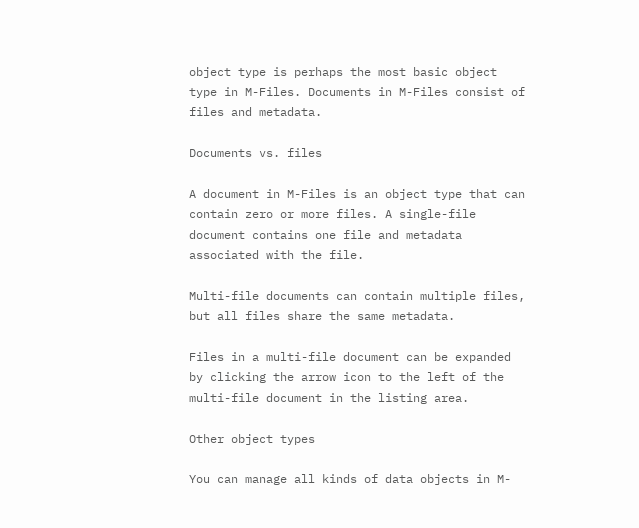object type is perhaps the most basic object type in M-Files. Documents in M-Files consist of files and metadata.

Documents vs. files

A document in M-Files is an object type that can contain zero or more files. A single-file document contains one file and metadata associated with the file.

Multi-file documents can contain multiple files, but all files share the same metadata.

Files in a multi-file document can be expanded by clicking the arrow icon to the left of the multi-file document in the listing area.

Other object types

You can manage all kinds of data objects in M-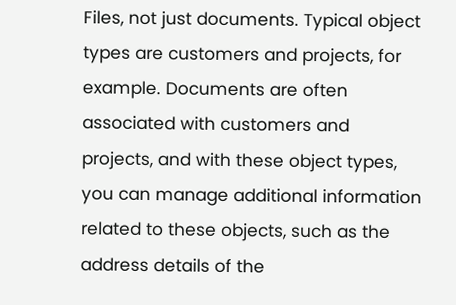Files, not just documents. Typical object types are customers and projects, for example. Documents are often associated with customers and projects, and with these object types, you can manage additional information related to these objects, such as the address details of the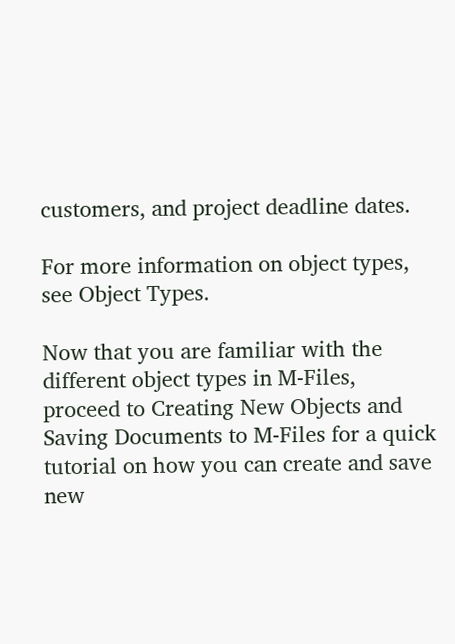customers, and project deadline dates.

For more information on object types, see Object Types.

Now that you are familiar with the different object types in M-Files, proceed to Creating New Objects and Saving Documents to M-Files for a quick tutorial on how you can create and save new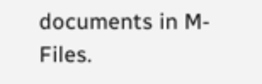documents in M-Files.